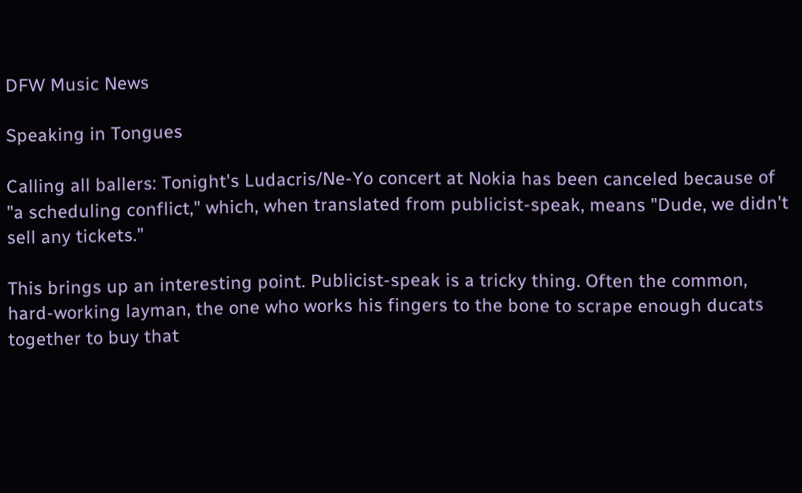DFW Music News

Speaking in Tongues

Calling all ballers: Tonight's Ludacris/Ne-Yo concert at Nokia has been canceled because of "a scheduling conflict," which, when translated from publicist-speak, means "Dude, we didn't sell any tickets."

This brings up an interesting point. Publicist-speak is a tricky thing. Often the common, hard-working layman, the one who works his fingers to the bone to scrape enough ducats together to buy that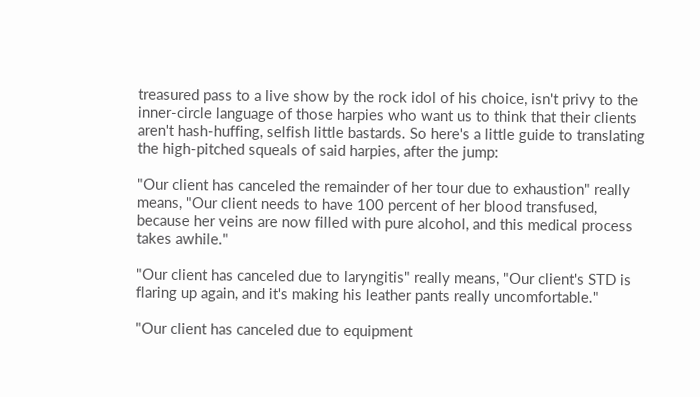treasured pass to a live show by the rock idol of his choice, isn't privy to the inner-circle language of those harpies who want us to think that their clients aren't hash-huffing, selfish little bastards. So here's a little guide to translating the high-pitched squeals of said harpies, after the jump:

"Our client has canceled the remainder of her tour due to exhaustion" really means, "Our client needs to have 100 percent of her blood transfused, because her veins are now filled with pure alcohol, and this medical process takes awhile."

"Our client has canceled due to laryngitis" really means, "Our client's STD is flaring up again, and it's making his leather pants really uncomfortable."

"Our client has canceled due to equipment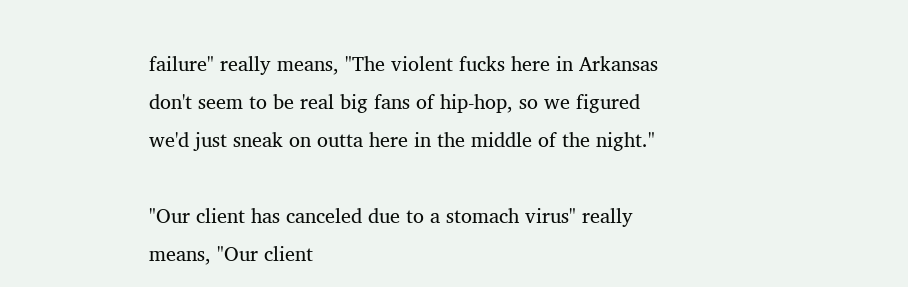failure" really means, "The violent fucks here in Arkansas don't seem to be real big fans of hip-hop, so we figured we'd just sneak on outta here in the middle of the night."

"Our client has canceled due to a stomach virus" really means, "Our client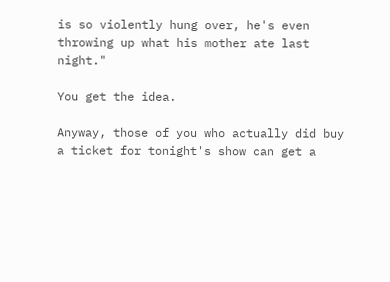is so violently hung over, he's even throwing up what his mother ate last night."

You get the idea.

Anyway, those of you who actually did buy a ticket for tonight's show can get a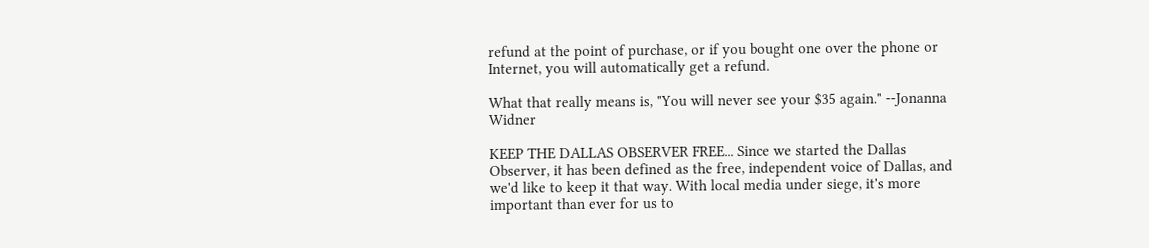refund at the point of purchase, or if you bought one over the phone or Internet, you will automatically get a refund.

What that really means is, "You will never see your $35 again." --Jonanna Widner

KEEP THE DALLAS OBSERVER FREE... Since we started the Dallas Observer, it has been defined as the free, independent voice of Dallas, and we'd like to keep it that way. With local media under siege, it's more important than ever for us to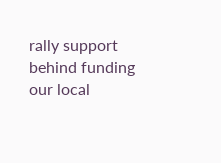rally support behind funding our local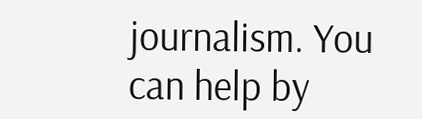journalism. You can help by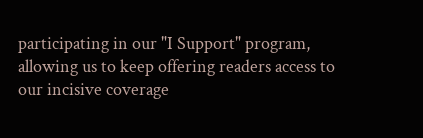participating in our "I Support" program, allowing us to keep offering readers access to our incisive coverage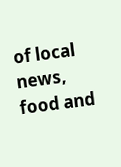of local news, food and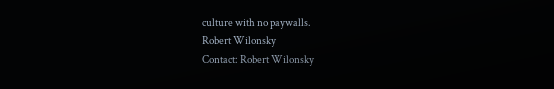culture with no paywalls.
Robert Wilonsky
Contact: Robert Wilonsky